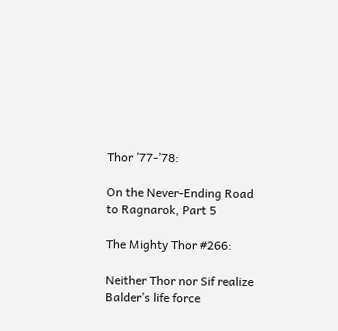Thor ’77-’78:

On the Never-Ending Road to Ragnarok, Part 5

The Mighty Thor #266:

Neither Thor nor Sif realize Balder’s life force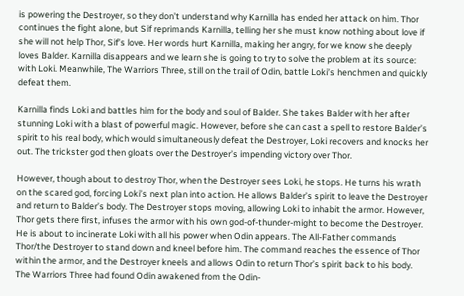is powering the Destroyer, so they don’t understand why Karnilla has ended her attack on him. Thor continues the fight alone, but Sif reprimands Karnilla, telling her she must know nothing about love if she will not help Thor, Sif’s love. Her words hurt Karnilla, making her angry, for we know she deeply loves Balder. Karnilla disappears and we learn she is going to try to solve the problem at its source: with Loki. Meanwhile, The Warriors Three, still on the trail of Odin, battle Loki’s henchmen and quickly defeat them.

Karnilla finds Loki and battles him for the body and soul of Balder. She takes Balder with her after stunning Loki with a blast of powerful magic. However, before she can cast a spell to restore Balder’s spirit to his real body, which would simultaneously defeat the Destroyer, Loki recovers and knocks her out. The trickster god then gloats over the Destroyer’s impending victory over Thor.

However, though about to destroy Thor, when the Destroyer sees Loki, he stops. He turns his wrath on the scared god, forcing Loki’s next plan into action. He allows Balder’s spirit to leave the Destroyer and return to Balder’s body. The Destroyer stops moving, allowing Loki to inhabit the armor. However, Thor gets there first, infuses the armor with his own god-of-thunder-might to become the Destroyer. He is about to incinerate Loki with all his power when Odin appears. The All-Father commands Thor/the Destroyer to stand down and kneel before him. The command reaches the essence of Thor within the armor, and the Destroyer kneels and allows Odin to return Thor’s spirit back to his body. The Warriors Three had found Odin awakened from the Odin-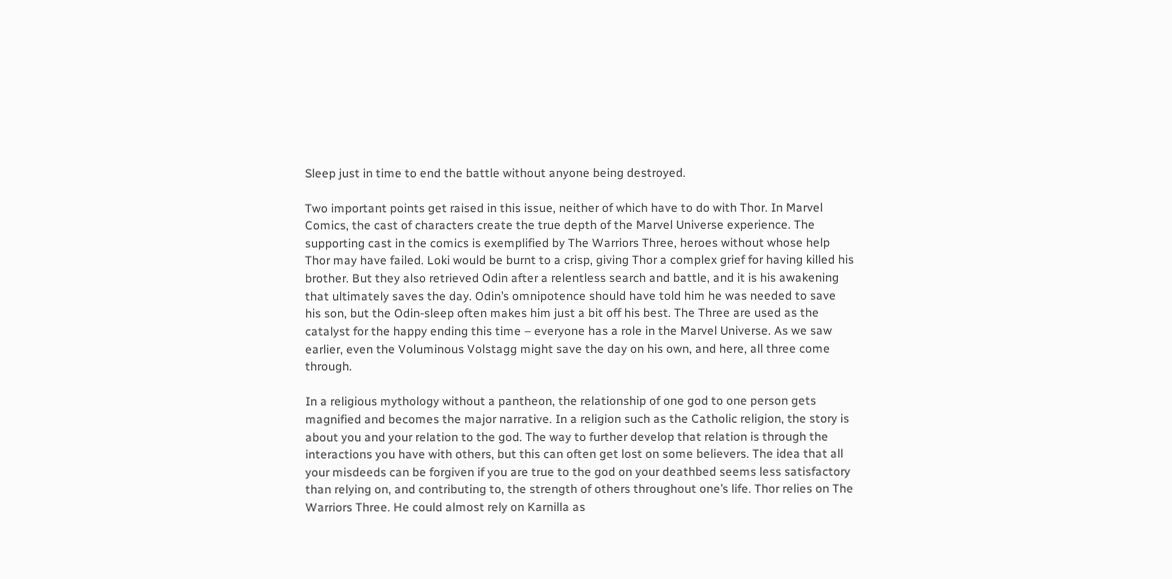Sleep just in time to end the battle without anyone being destroyed.

Two important points get raised in this issue, neither of which have to do with Thor. In Marvel Comics, the cast of characters create the true depth of the Marvel Universe experience. The supporting cast in the comics is exemplified by The Warriors Three, heroes without whose help Thor may have failed. Loki would be burnt to a crisp, giving Thor a complex grief for having killed his brother. But they also retrieved Odin after a relentless search and battle, and it is his awakening that ultimately saves the day. Odin’s omnipotence should have told him he was needed to save his son, but the Odin-sleep often makes him just a bit off his best. The Three are used as the catalyst for the happy ending this time – everyone has a role in the Marvel Universe. As we saw earlier, even the Voluminous Volstagg might save the day on his own, and here, all three come through.

In a religious mythology without a pantheon, the relationship of one god to one person gets magnified and becomes the major narrative. In a religion such as the Catholic religion, the story is about you and your relation to the god. The way to further develop that relation is through the interactions you have with others, but this can often get lost on some believers. The idea that all your misdeeds can be forgiven if you are true to the god on your deathbed seems less satisfactory than relying on, and contributing to, the strength of others throughout one’s life. Thor relies on The Warriors Three. He could almost rely on Karnilla as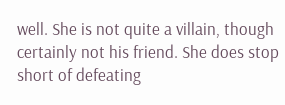well. She is not quite a villain, though certainly not his friend. She does stop short of defeating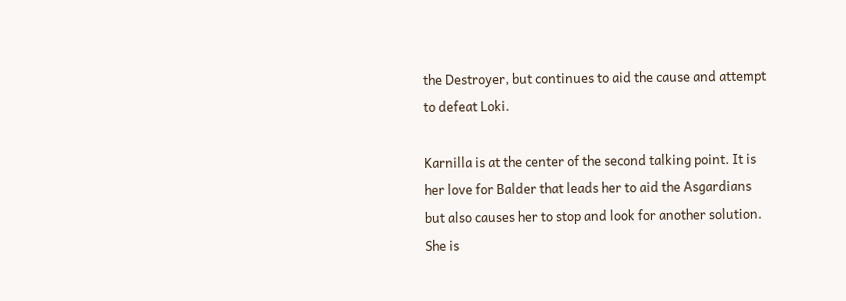the Destroyer, but continues to aid the cause and attempt to defeat Loki.

Karnilla is at the center of the second talking point. It is her love for Balder that leads her to aid the Asgardians but also causes her to stop and look for another solution. She is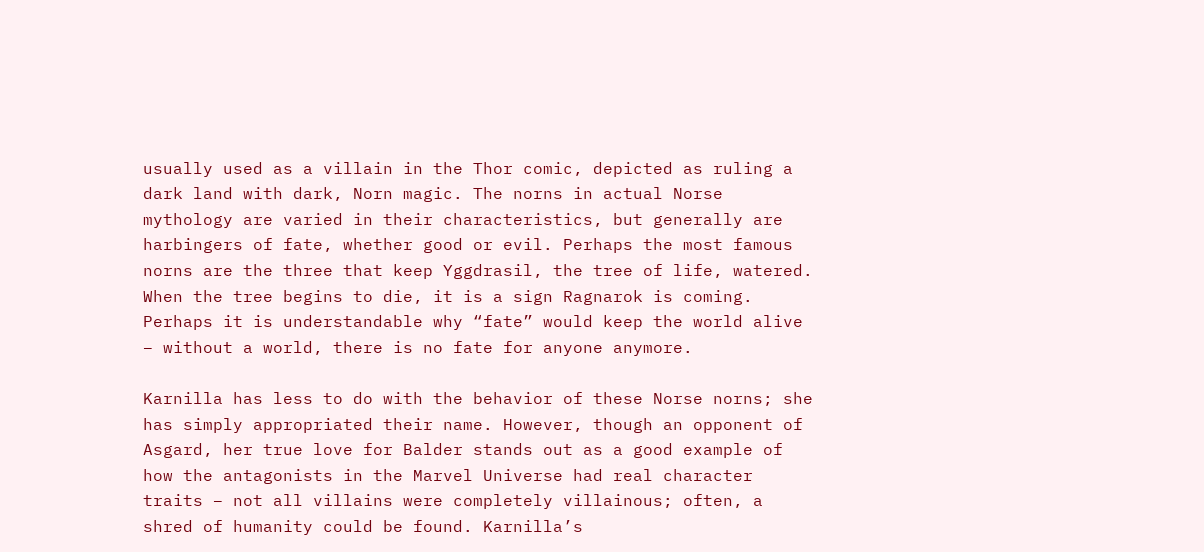usually used as a villain in the Thor comic, depicted as ruling a dark land with dark, Norn magic. The norns in actual Norse mythology are varied in their characteristics, but generally are harbingers of fate, whether good or evil. Perhaps the most famous norns are the three that keep Yggdrasil, the tree of life, watered. When the tree begins to die, it is a sign Ragnarok is coming. Perhaps it is understandable why “fate” would keep the world alive – without a world, there is no fate for anyone anymore.

Karnilla has less to do with the behavior of these Norse norns; she has simply appropriated their name. However, though an opponent of Asgard, her true love for Balder stands out as a good example of how the antagonists in the Marvel Universe had real character traits – not all villains were completely villainous; often, a shred of humanity could be found. Karnilla’s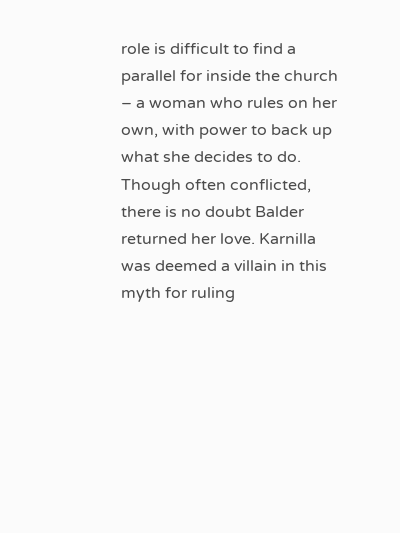role is difficult to find a parallel for inside the church – a woman who rules on her own, with power to back up what she decides to do. Though often conflicted, there is no doubt Balder returned her love. Karnilla was deemed a villain in this myth for ruling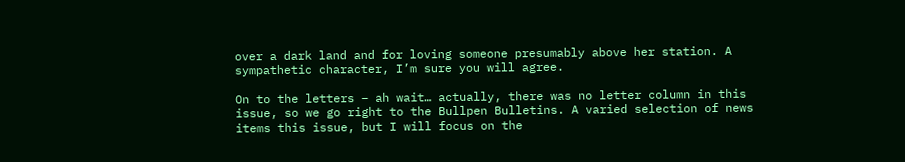over a dark land and for loving someone presumably above her station. A sympathetic character, I’m sure you will agree.

On to the letters – ah wait… actually, there was no letter column in this issue, so we go right to the Bullpen Bulletins. A varied selection of news items this issue, but I will focus on the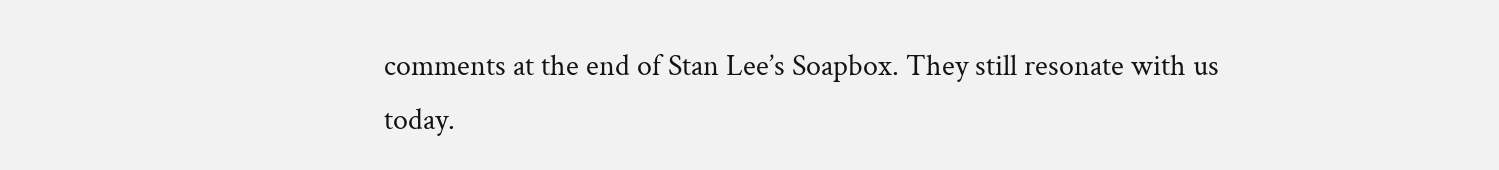comments at the end of Stan Lee’s Soapbox. They still resonate with us today.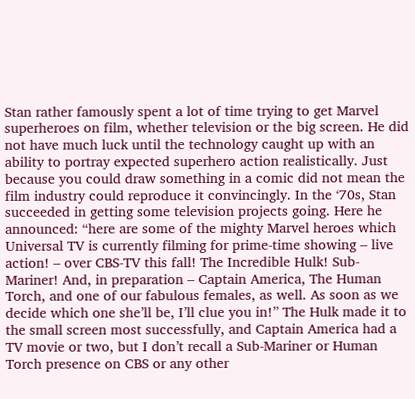Stan rather famously spent a lot of time trying to get Marvel superheroes on film, whether television or the big screen. He did not have much luck until the technology caught up with an ability to portray expected superhero action realistically. Just because you could draw something in a comic did not mean the film industry could reproduce it convincingly. In the ‘70s, Stan succeeded in getting some television projects going. Here he announced: “here are some of the mighty Marvel heroes which Universal TV is currently filming for prime-time showing – live action! – over CBS-TV this fall! The Incredible Hulk! Sub-Mariner! And, in preparation – Captain America, The Human Torch, and one of our fabulous females, as well. As soon as we decide which one she’ll be, I’ll clue you in!” The Hulk made it to the small screen most successfully, and Captain America had a TV movie or two, but I don’t recall a Sub-Mariner or Human Torch presence on CBS or any other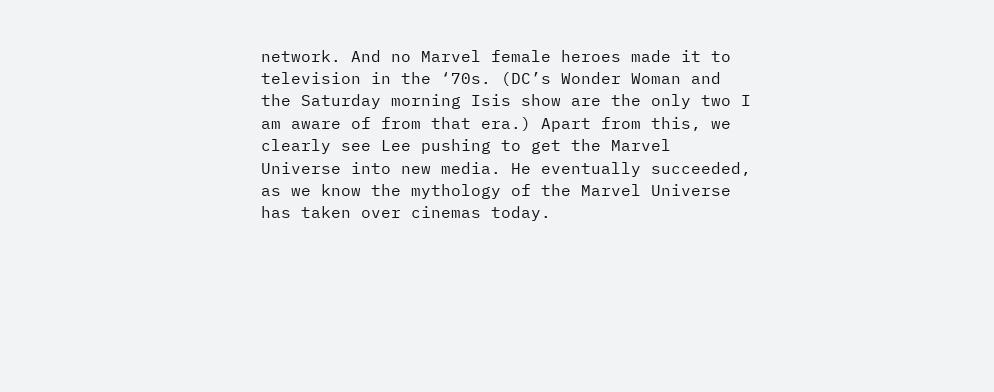network. And no Marvel female heroes made it to television in the ‘70s. (DC’s Wonder Woman and the Saturday morning Isis show are the only two I am aware of from that era.) Apart from this, we clearly see Lee pushing to get the Marvel Universe into new media. He eventually succeeded, as we know the mythology of the Marvel Universe has taken over cinemas today.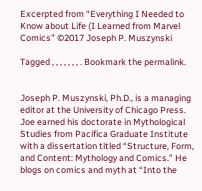Excerpted from “Everything I Needed to Know about Life (I Learned from Marvel Comics” ©2017 Joseph P. Muszynski

Tagged , , , , , , , . Bookmark the permalink.


Joseph P. Muszynski, Ph.D., is a managing editor at the University of Chicago Press. Joe earned his doctorate in Mythological Studies from Pacifica Graduate Institute with a dissertation titled “Structure, Form, and Content: Mythology and Comics.” He blogs on comics and myth at “Into the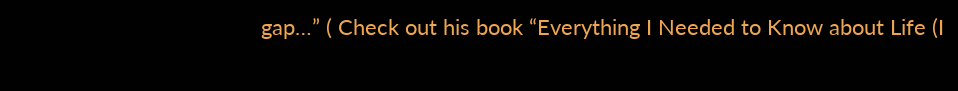gap…” ( Check out his book “Everything I Needed to Know about Life (I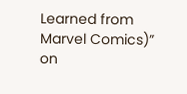Learned from Marvel Comics)” on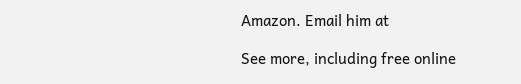Amazon. Email him at

See more, including free online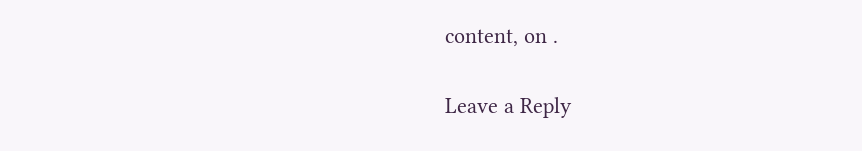content, on .

Leave a Reply